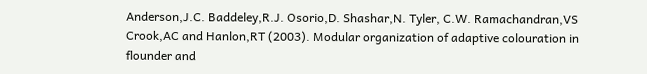Anderson,J.C. Baddeley,R.J. Osorio,D. Shashar,N. Tyler, C.W. Ramachandran,VS Crook,AC and Hanlon,RT (2003). Modular organization of adaptive colouration in flounder and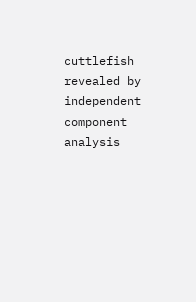cuttlefish revealed by independent component analysis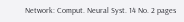Network: Comput. Neural Syst. 14 No. 2 pages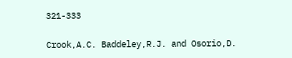321-333

Crook,A.C. Baddeley,R.J. and Osorio,D.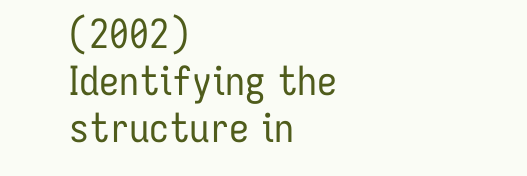(2002) Identifying the structure in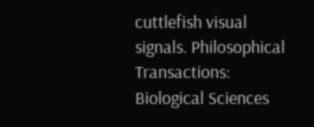cuttlefish visual signals. Philosophical Transactions: Biological Sciences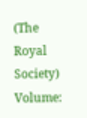(The Royal Society) Volume: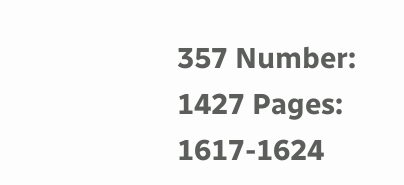357 Number: 1427 Pages: 1617-1624